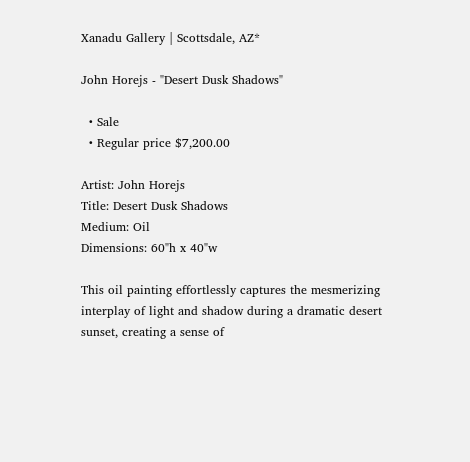Xanadu Gallery | Scottsdale, AZ*

John Horejs - "Desert Dusk Shadows"

  • Sale
  • Regular price $7,200.00

Artist: John Horejs
Title: Desert Dusk Shadows
Medium: Oil
Dimensions: 60"h x 40"w

This oil painting effortlessly captures the mesmerizing interplay of light and shadow during a dramatic desert sunset, creating a sense of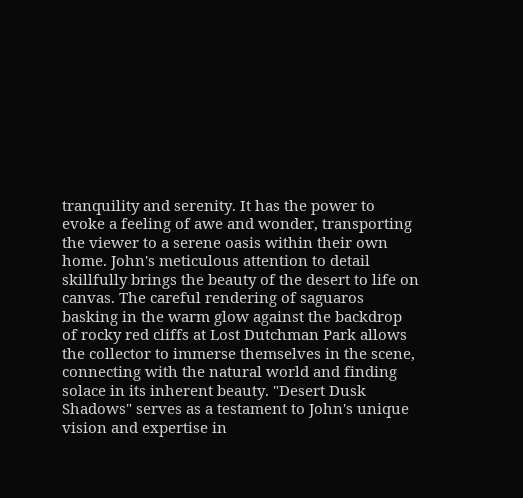tranquility and serenity. It has the power to evoke a feeling of awe and wonder, transporting the viewer to a serene oasis within their own home. John's meticulous attention to detail skillfully brings the beauty of the desert to life on canvas. The careful rendering of saguaros basking in the warm glow against the backdrop of rocky red cliffs at Lost Dutchman Park allows the collector to immerse themselves in the scene, connecting with the natural world and finding solace in its inherent beauty. "Desert Dusk Shadows" serves as a testament to John's unique vision and expertise in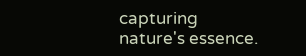capturing nature's essence.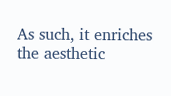As such, it enriches the aesthetic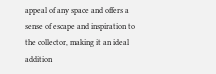appeal of any space and offers a sense of escape and inspiration to the collector, making it an ideal addition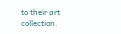to their art collection.